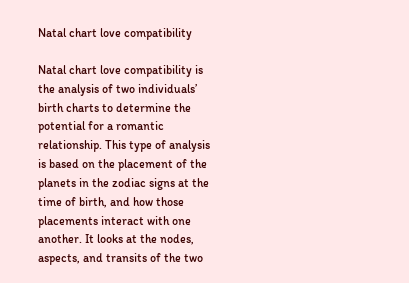Natal chart love compatibility

Natal chart love compatibility is the analysis of two individuals’ birth charts to determine the potential for a romantic relationship. This type of analysis is based on the placement of the planets in the zodiac signs at the time of birth, and how those placements interact with one another. It looks at the nodes, aspects, and transits of the two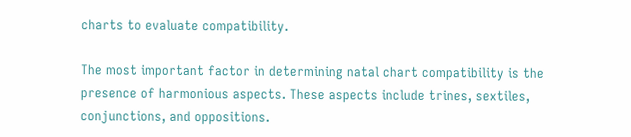charts to evaluate compatibility.

The most important factor in determining natal chart compatibility is the presence of harmonious aspects. These aspects include trines, sextiles, conjunctions, and oppositions.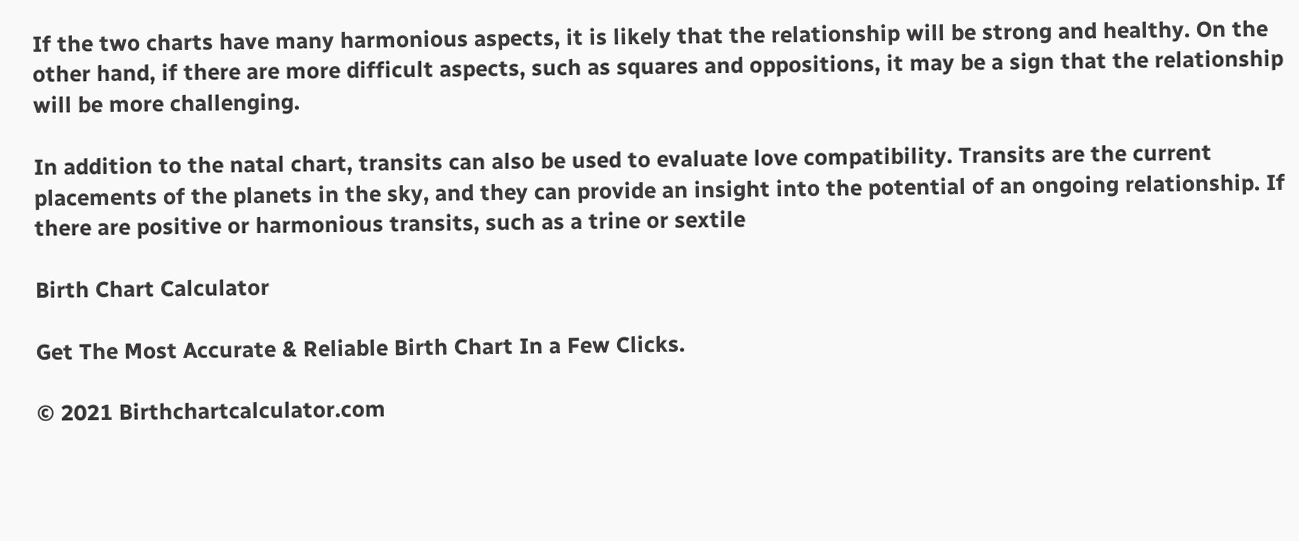If the two charts have many harmonious aspects, it is likely that the relationship will be strong and healthy. On the other hand, if there are more difficult aspects, such as squares and oppositions, it may be a sign that the relationship will be more challenging.

In addition to the natal chart, transits can also be used to evaluate love compatibility. Transits are the current placements of the planets in the sky, and they can provide an insight into the potential of an ongoing relationship. If there are positive or harmonious transits, such as a trine or sextile

Birth Chart Calculator

Get The Most Accurate & Reliable Birth Chart In a Few Clicks.

© 2021 Birthchartcalculator.com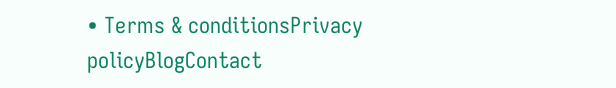• Terms & conditionsPrivacy policyBlogContact